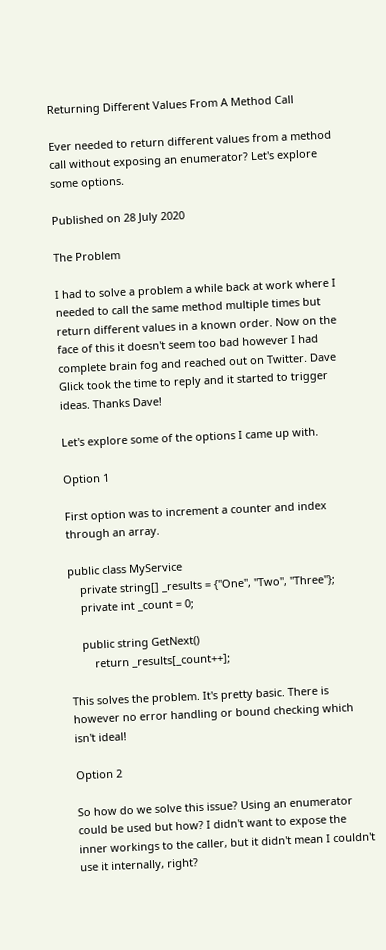Returning Different Values From A Method Call

Ever needed to return different values from a method call without exposing an enumerator? Let's explore some options.

Published on 28 July 2020

The Problem

I had to solve a problem a while back at work where I needed to call the same method multiple times but return different values in a known order. Now on the face of this it doesn't seem too bad however I had complete brain fog and reached out on Twitter. Dave Glick took the time to reply and it started to trigger ideas. Thanks Dave!

Let's explore some of the options I came up with.

Option 1

First option was to increment a counter and index through an array.

public class MyService
    private string[] _results = {"One", "Two", "Three"};
    private int _count = 0;

    public string GetNext()
        return _results[_count++];

This solves the problem. It's pretty basic. There is however no error handling or bound checking which isn't ideal!

Option 2

So how do we solve this issue? Using an enumerator could be used but how? I didn't want to expose the inner workings to the caller, but it didn't mean I couldn't use it internally, right?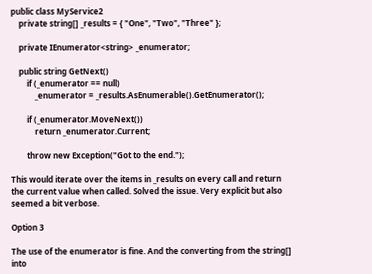public class MyService2
    private string[] _results = { "One", "Two", "Three" };

    private IEnumerator<string> _enumerator;

    public string GetNext()
        if (_enumerator == null)
            _enumerator = _results.AsEnumerable().GetEnumerator();

        if (_enumerator.MoveNext())
            return _enumerator.Current;

        throw new Exception("Got to the end.");

This would iterate over the items in _results on every call and return the current value when called. Solved the issue. Very explicit but also seemed a bit verbose.

Option 3

The use of the enumerator is fine. And the converting from the string[] into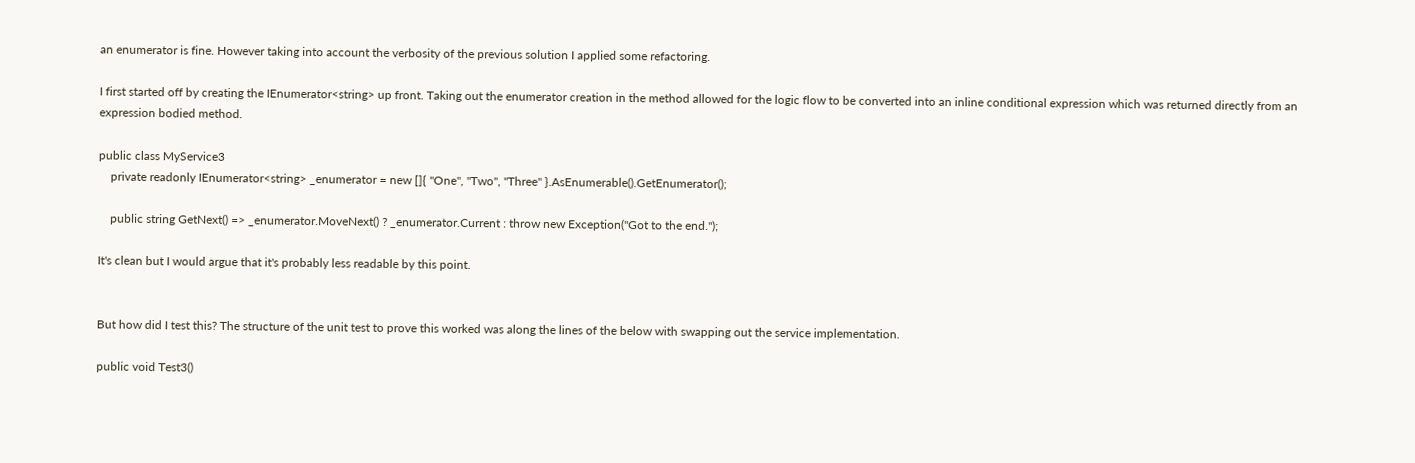an enumerator is fine. However taking into account the verbosity of the previous solution I applied some refactoring.

I first started off by creating the IEnumerator<string> up front. Taking out the enumerator creation in the method allowed for the logic flow to be converted into an inline conditional expression which was returned directly from an expression bodied method.

public class MyService3
    private readonly IEnumerator<string> _enumerator = new []{ "One", "Two", "Three" }.AsEnumerable().GetEnumerator();

    public string GetNext() => _enumerator.MoveNext() ? _enumerator.Current : throw new Exception("Got to the end.");

It's clean but I would argue that it's probably less readable by this point.


But how did I test this? The structure of the unit test to prove this worked was along the lines of the below with swapping out the service implementation.

public void Test3()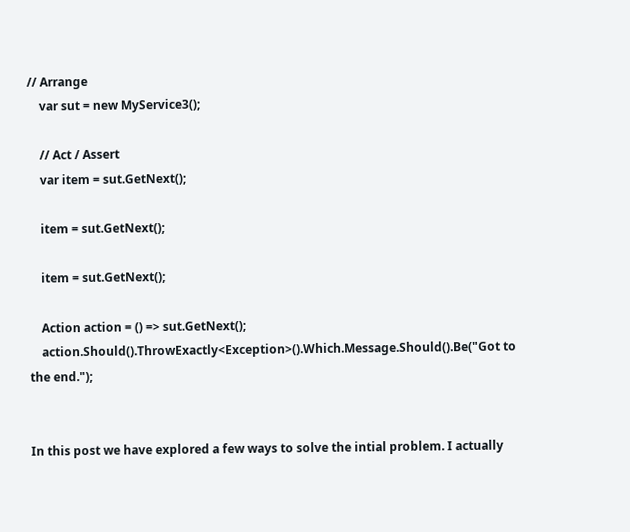// Arrange
    var sut = new MyService3();

    // Act / Assert
    var item = sut.GetNext();

    item = sut.GetNext();

    item = sut.GetNext();

    Action action = () => sut.GetNext();
    action.Should().ThrowExactly<Exception>().Which.Message.Should().Be("Got to the end.");


In this post we have explored a few ways to solve the intial problem. I actually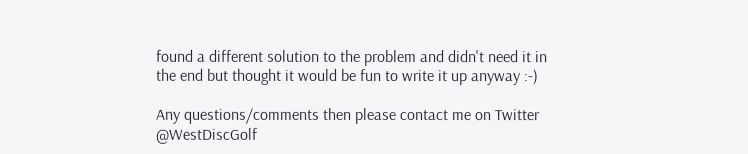found a different solution to the problem and didn't need it in the end but thought it would be fun to write it up anyway :-)

Any questions/comments then please contact me on Twitter @WestDiscGolf